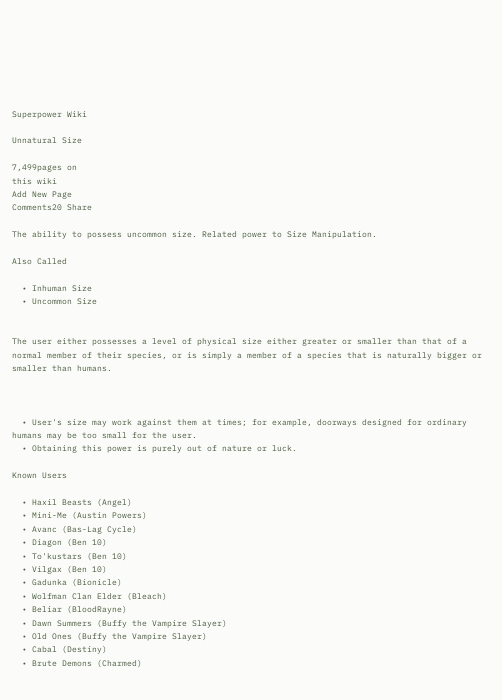Superpower Wiki

Unnatural Size

7,499pages on
this wiki
Add New Page
Comments20 Share

The ability to possess uncommon size. Related power to Size Manipulation.

Also Called

  • Inhuman Size
  • Uncommon Size


The user either possesses a level of physical size either greater or smaller than that of a normal member of their species, or is simply a member of a species that is naturally bigger or smaller than humans.



  • User's size may work against them at times; for example, doorways designed for ordinary humans may be too small for the user.
  • Obtaining this power is purely out of nature or luck.

Known Users

  • Haxil Beasts (Angel)
  • Mini-Me (Austin Powers)
  • Avanc (Bas-Lag Cycle)
  • Diagon (Ben 10)
  • To'kustars (Ben 10)
  • Vilgax (Ben 10)
  • Gadunka (Bionicle)
  • Wolfman Clan Elder (Bleach)
  • Beliar (BloodRayne)
  • Dawn Summers (Buffy the Vampire Slayer)
  • Old Ones (Buffy the Vampire Slayer)
  • Cabal (Destiny)
  • Brute Demons (Charmed)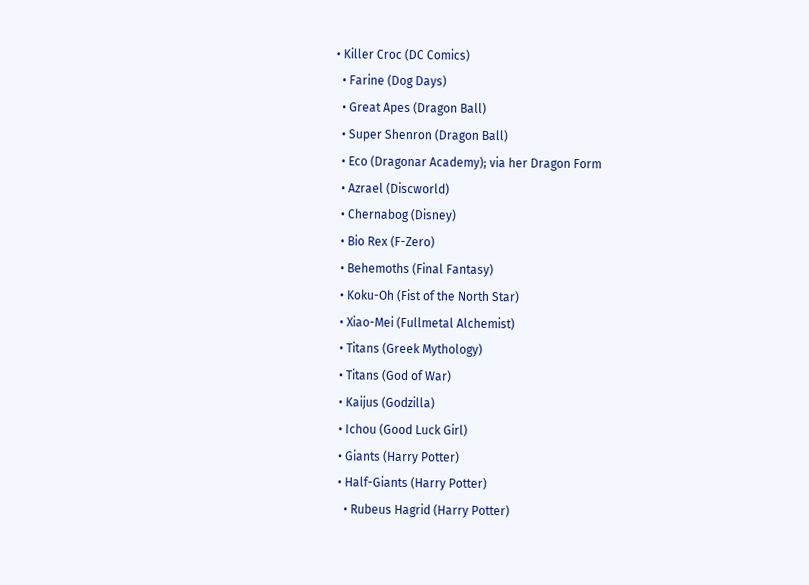• Killer Croc (DC Comics)
  • Farine (Dog Days)
  • Great Apes (Dragon Ball)
  • Super Shenron (Dragon Ball)
  • Eco (Dragonar Academy); via her Dragon Form
  • Azrael (Discworld)
  • Chernabog (Disney)
  • Bio Rex (F-Zero)
  • Behemoths (Final Fantasy)
  • Koku-Oh (Fist of the North Star)
  • Xiao-Mei (Fullmetal Alchemist)
  • Titans (Greek Mythology)
  • Titans (God of War)
  • Kaijus (Godzilla)
  • Ichou (Good Luck Girl)
  • Giants (Harry Potter)
  • Half-Giants (Harry Potter)
    • Rubeus Hagrid (Harry Potter)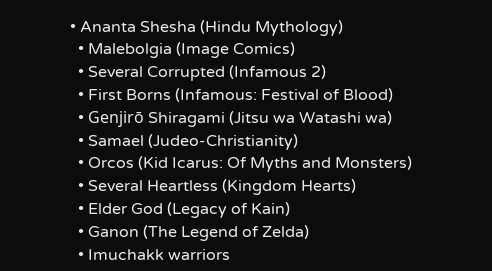• Ananta Shesha (Hindu Mythology)
  • Malebolgia (Image Comics)
  • Several Corrupted (Infamous 2)
  • First Borns (Infamous: Festival of Blood)
  • Genjirō Shiragami (Jitsu wa Watashi wa)
  • Samael (Judeo-Christianity)
  • Orcos (Kid Icarus: Of Myths and Monsters)
  • Several Heartless (Kingdom Hearts)
  • Elder God (Legacy of Kain)
  • Ganon (The Legend of Zelda)
  • Imuchakk warriors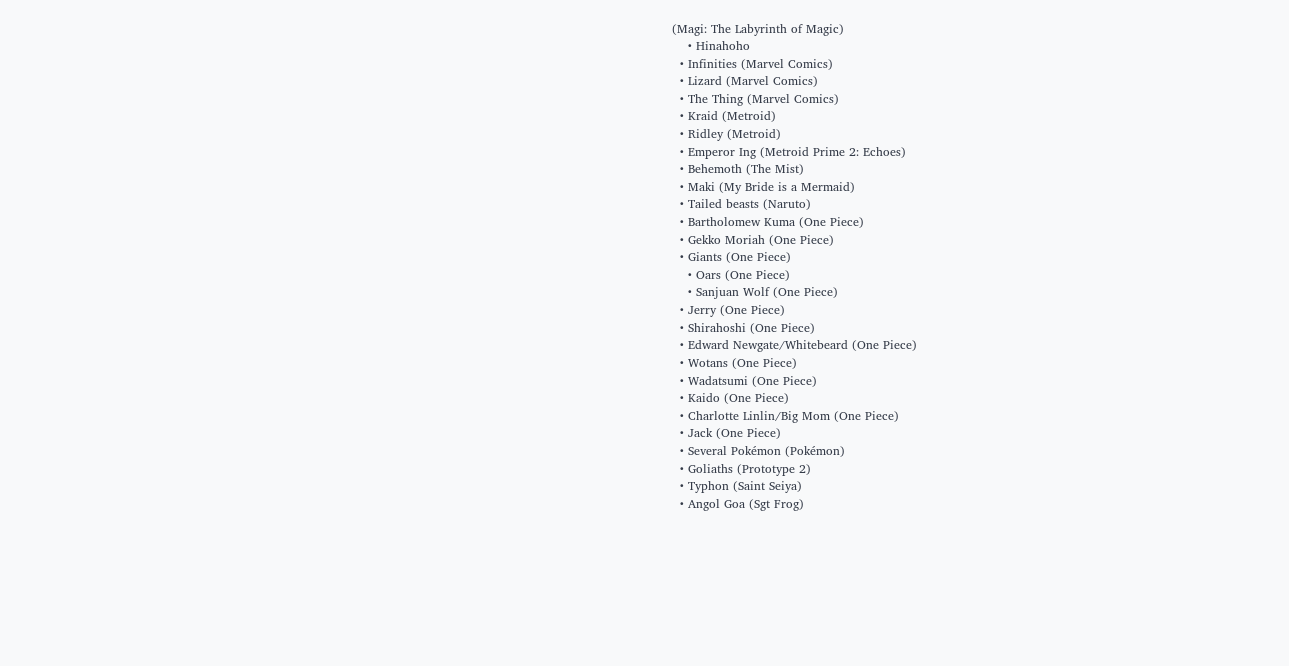(Magi: The Labyrinth of Magic)
    • Hinahoho
  • Infinities (Marvel Comics)
  • Lizard (Marvel Comics)
  • The Thing (Marvel Comics)
  • Kraid (Metroid)
  • Ridley (Metroid)
  • Emperor Ing (Metroid Prime 2: Echoes)
  • Behemoth (The Mist)
  • Maki (My Bride is a Mermaid)
  • Tailed beasts (Naruto)
  • Bartholomew Kuma (One Piece)
  • Gekko Moriah (One Piece)
  • Giants (One Piece)
    • Oars (One Piece)
    • Sanjuan Wolf (One Piece)
  • Jerry (One Piece)
  • Shirahoshi (One Piece)
  • Edward Newgate/Whitebeard (One Piece)
  • Wotans (One Piece)
  • Wadatsumi (One Piece)
  • Kaido (One Piece)
  • Charlotte Linlin/Big Mom (One Piece)
  • Jack (One Piece)
  • Several Pokémon (Pokémon)
  • Goliaths (Prototype 2)
  • Typhon (Saint Seiya)
  • Angol Goa (Sgt Frog)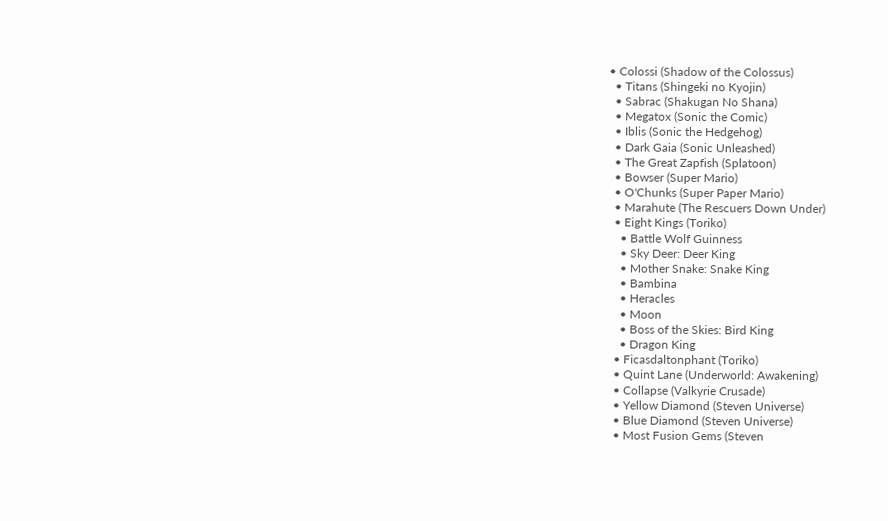• Colossi (Shadow of the Colossus)
  • Titans (Shingeki no Kyojin)
  • Sabrac (Shakugan No Shana)
  • Megatox (Sonic the Comic)
  • Iblis (Sonic the Hedgehog)
  • Dark Gaia (Sonic Unleashed)
  • The Great Zapfish (Splatoon)
  • Bowser (Super Mario)
  • O'Chunks (Super Paper Mario)
  • Marahute (The Rescuers Down Under)
  • Eight Kings (Toriko)
    • Battle Wolf Guinness
    • Sky Deer: Deer King
    • Mother Snake: Snake King
    • Bambina
    • Heracles
    • Moon
    • Boss of the Skies: Bird King
    • Dragon King
  • Ficasdaltonphant (Toriko)
  • Quint Lane (Underworld: Awakening)
  • Collapse (Valkyrie Crusade)
  • Yellow Diamond (Steven Universe)
  • Blue Diamond (Steven Universe)
  • Most Fusion Gems (Steven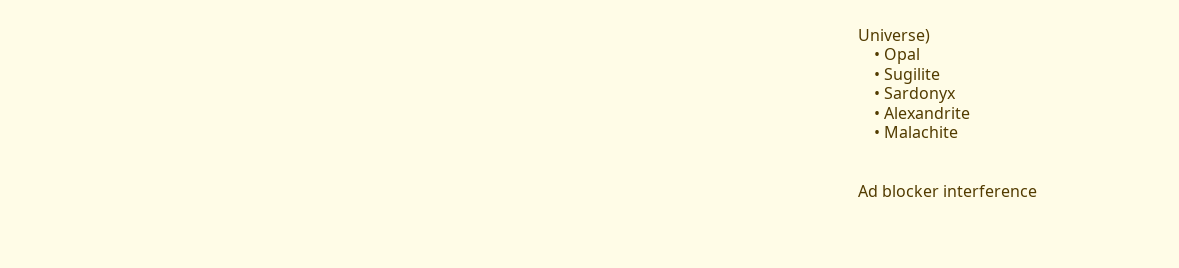Universe)
    • Opal
    • Sugilite
    • Sardonyx
    • Alexandrite
    • Malachite


Ad blocker interference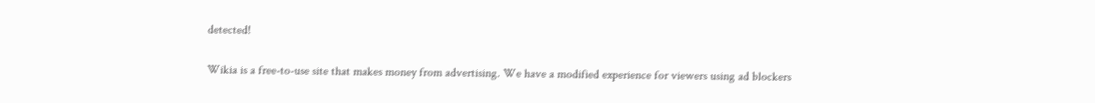detected!

Wikia is a free-to-use site that makes money from advertising. We have a modified experience for viewers using ad blockers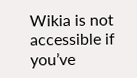Wikia is not accessible if you’ve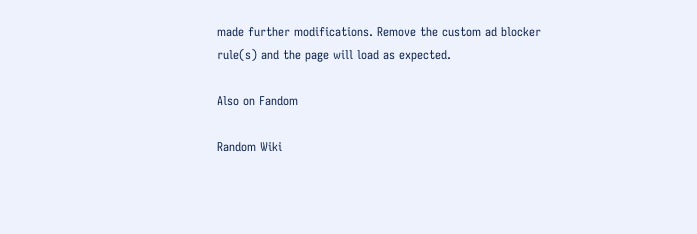made further modifications. Remove the custom ad blocker rule(s) and the page will load as expected.

Also on Fandom

Random Wiki